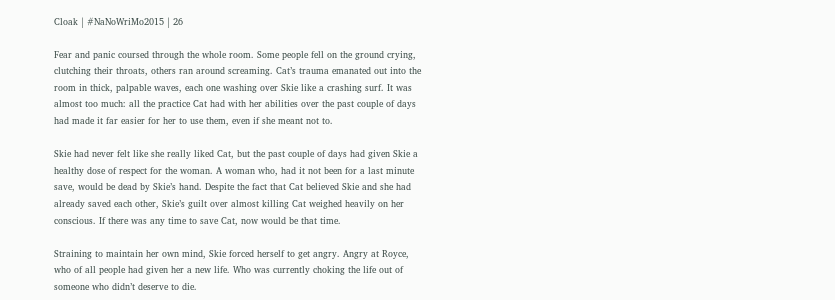Cloak | #NaNoWriMo2015 | 26

Fear and panic coursed through the whole room. Some people fell on the ground crying, clutching their throats, others ran around screaming. Cat’s trauma emanated out into the room in thick, palpable waves, each one washing over Skie like a crashing surf. It was almost too much: all the practice Cat had with her abilities over the past couple of days had made it far easier for her to use them, even if she meant not to.

Skie had never felt like she really liked Cat, but the past couple of days had given Skie a healthy dose of respect for the woman. A woman who, had it not been for a last minute save, would be dead by Skie’s hand. Despite the fact that Cat believed Skie and she had already saved each other, Skie’s guilt over almost killing Cat weighed heavily on her conscious. If there was any time to save Cat, now would be that time.

Straining to maintain her own mind, Skie forced herself to get angry. Angry at Royce, who of all people had given her a new life. Who was currently choking the life out of someone who didn’t deserve to die.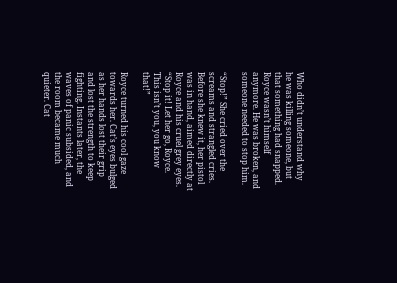Who didn’t understand why he was killing someone, but that something had snapped. Royce wasn’t himself anymore. He was broken, and someone needed to stop him.

“Stop!” She cried over the screams and strangled cries. Before she knew it, her pistol was in hand, aimed directly at Royce and his cruel grey eyes. “Stop it! Let her go, Royce. This isn’t you, you know that!”

Royce turned his cool gaze towards her. Cat’s eyes bulged as her hands lost their grip and lost the strength to keep fighting. Instants later, the waves of panic subsided, and the room became much quieter. Cat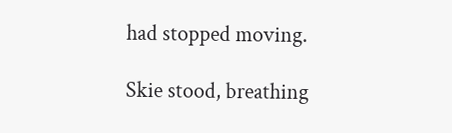had stopped moving.

Skie stood, breathing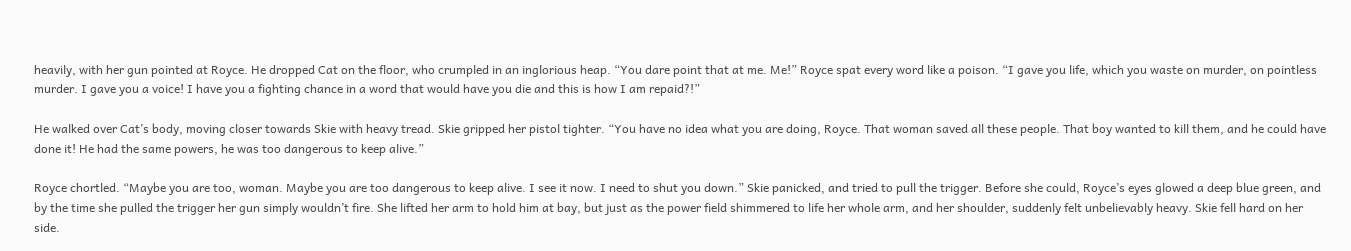heavily, with her gun pointed at Royce. He dropped Cat on the floor, who crumpled in an inglorious heap. “You dare point that at me. Me!” Royce spat every word like a poison. “I gave you life, which you waste on murder, on pointless murder. I gave you a voice! I have you a fighting chance in a word that would have you die and this is how I am repaid?!”

He walked over Cat’s body, moving closer towards Skie with heavy tread. Skie gripped her pistol tighter. “You have no idea what you are doing, Royce. That woman saved all these people. That boy wanted to kill them, and he could have done it! He had the same powers, he was too dangerous to keep alive.”

Royce chortled. “Maybe you are too, woman. Maybe you are too dangerous to keep alive. I see it now. I need to shut you down.” Skie panicked, and tried to pull the trigger. Before she could, Royce’s eyes glowed a deep blue green, and by the time she pulled the trigger her gun simply wouldn’t fire. She lifted her arm to hold him at bay, but just as the power field shimmered to life her whole arm, and her shoulder, suddenly felt unbelievably heavy. Skie fell hard on her side.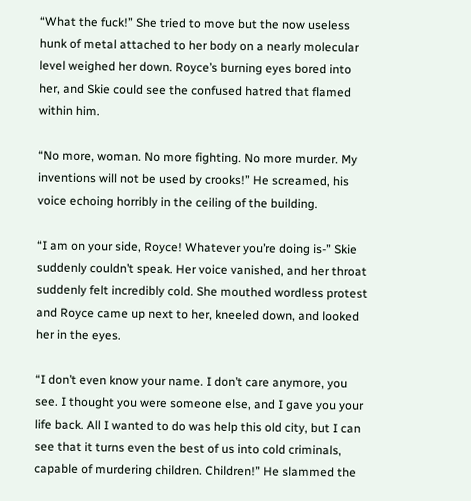“What the fuck!” She tried to move but the now useless hunk of metal attached to her body on a nearly molecular level weighed her down. Royce’s burning eyes bored into her, and Skie could see the confused hatred that flamed within him.

“No more, woman. No more fighting. No more murder. My inventions will not be used by crooks!” He screamed, his voice echoing horribly in the ceiling of the building.

“I am on your side, Royce! Whatever you’re doing is-” Skie suddenly couldn’t speak. Her voice vanished, and her throat suddenly felt incredibly cold. She mouthed wordless protest and Royce came up next to her, kneeled down, and looked her in the eyes.

“I don’t even know your name. I don’t care anymore, you see. I thought you were someone else, and I gave you your life back. All I wanted to do was help this old city, but I can see that it turns even the best of us into cold criminals, capable of murdering children. Children!” He slammed the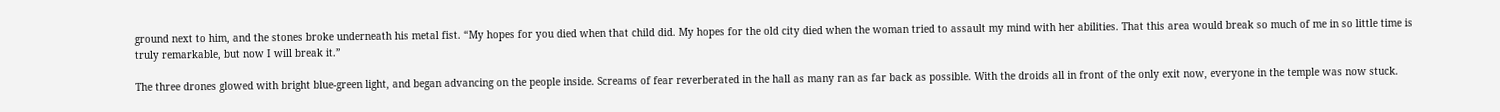ground next to him, and the stones broke underneath his metal fist. “My hopes for you died when that child did. My hopes for the old city died when the woman tried to assault my mind with her abilities. That this area would break so much of me in so little time is truly remarkable, but now I will break it.”

The three drones glowed with bright blue-green light, and began advancing on the people inside. Screams of fear reverberated in the hall as many ran as far back as possible. With the droids all in front of the only exit now, everyone in the temple was now stuck.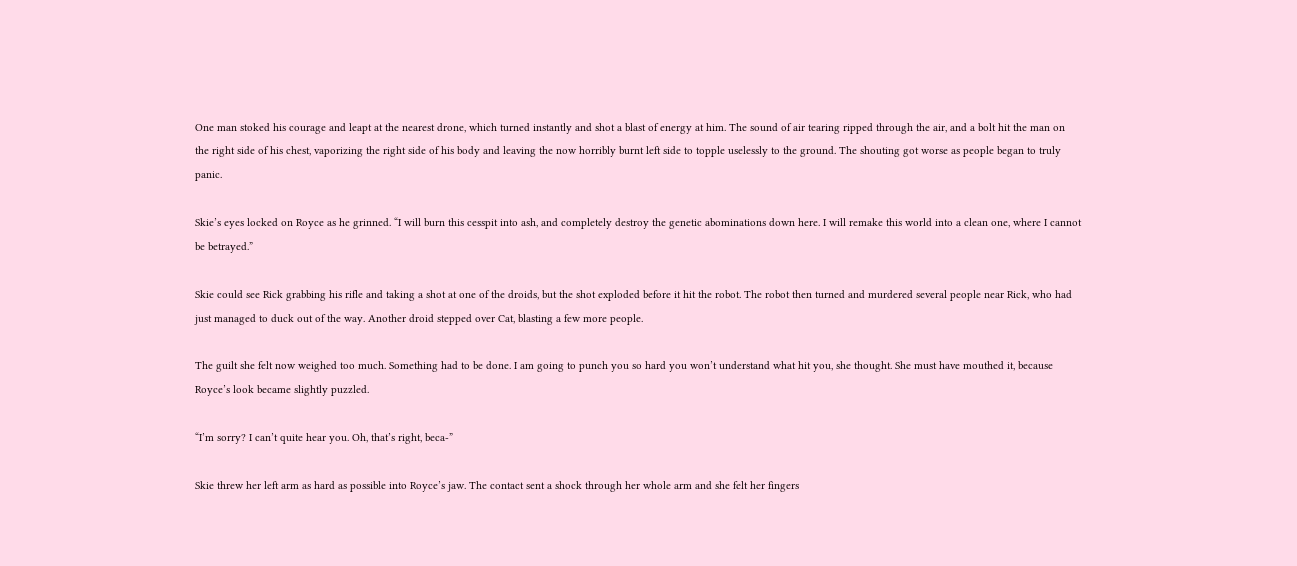One man stoked his courage and leapt at the nearest drone, which turned instantly and shot a blast of energy at him. The sound of air tearing ripped through the air, and a bolt hit the man on the right side of his chest, vaporizing the right side of his body and leaving the now horribly burnt left side to topple uselessly to the ground. The shouting got worse as people began to truly panic.

Skie’s eyes locked on Royce as he grinned. “I will burn this cesspit into ash, and completely destroy the genetic abominations down here. I will remake this world into a clean one, where I cannot be betrayed.”

Skie could see Rick grabbing his rifle and taking a shot at one of the droids, but the shot exploded before it hit the robot. The robot then turned and murdered several people near Rick, who had just managed to duck out of the way. Another droid stepped over Cat, blasting a few more people.

The guilt she felt now weighed too much. Something had to be done. I am going to punch you so hard you won’t understand what hit you, she thought. She must have mouthed it, because Royce’s look became slightly puzzled.

“I’m sorry? I can’t quite hear you. Oh, that’s right, beca-”

Skie threw her left arm as hard as possible into Royce’s jaw. The contact sent a shock through her whole arm and she felt her fingers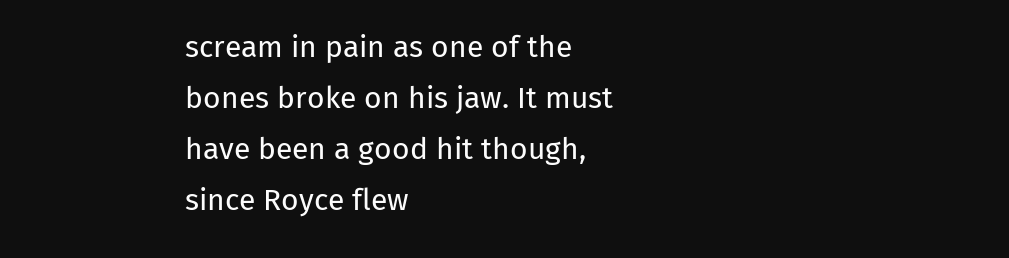scream in pain as one of the bones broke on his jaw. It must have been a good hit though, since Royce flew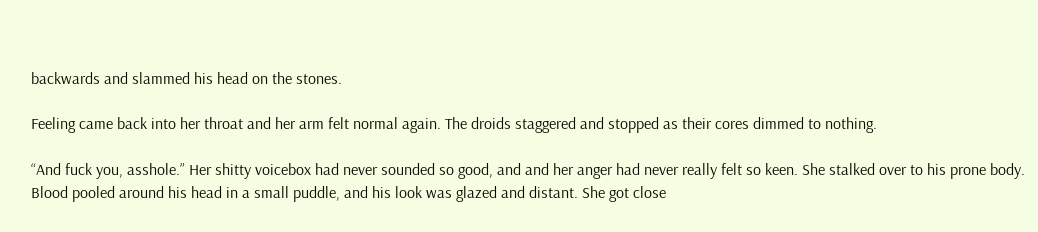backwards and slammed his head on the stones.

Feeling came back into her throat and her arm felt normal again. The droids staggered and stopped as their cores dimmed to nothing.

“And fuck you, asshole.” Her shitty voicebox had never sounded so good, and and her anger had never really felt so keen. She stalked over to his prone body. Blood pooled around his head in a small puddle, and his look was glazed and distant. She got close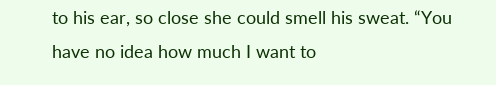to his ear, so close she could smell his sweat. “You have no idea how much I want to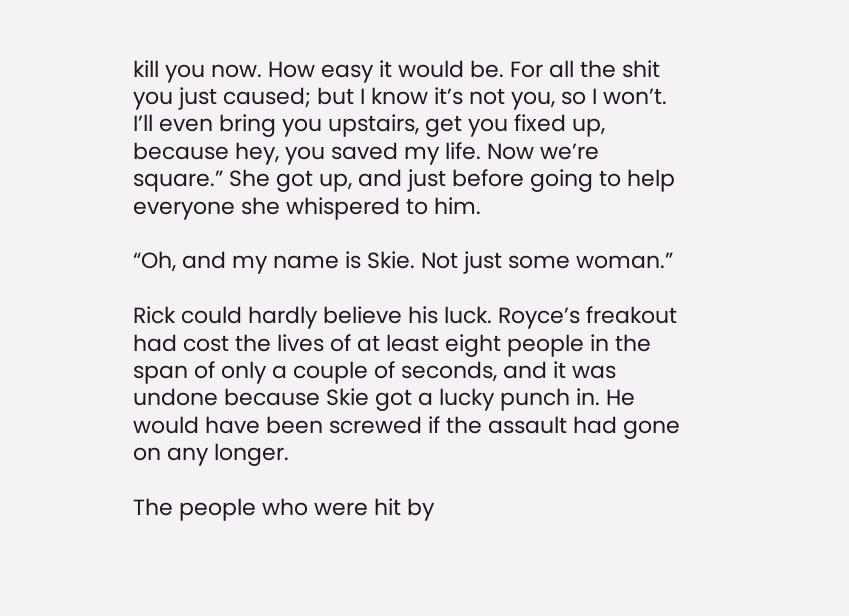kill you now. How easy it would be. For all the shit you just caused; but I know it’s not you, so I won’t. I’ll even bring you upstairs, get you fixed up, because hey, you saved my life. Now we’re square.” She got up, and just before going to help everyone she whispered to him.

“Oh, and my name is Skie. Not just some woman.”

Rick could hardly believe his luck. Royce’s freakout had cost the lives of at least eight people in the span of only a couple of seconds, and it was undone because Skie got a lucky punch in. He would have been screwed if the assault had gone on any longer.

The people who were hit by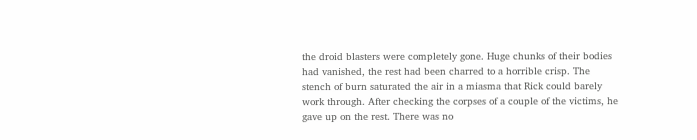the droid blasters were completely gone. Huge chunks of their bodies had vanished, the rest had been charred to a horrible crisp. The stench of burn saturated the air in a miasma that Rick could barely work through. After checking the corpses of a couple of the victims, he gave up on the rest. There was no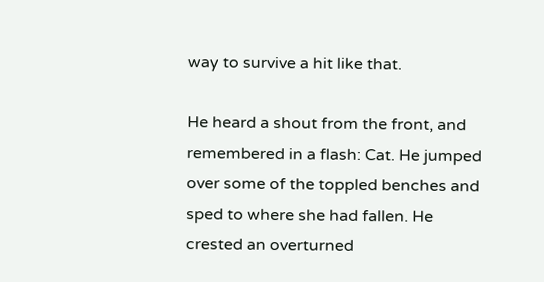way to survive a hit like that.

He heard a shout from the front, and remembered in a flash: Cat. He jumped over some of the toppled benches and sped to where she had fallen. He crested an overturned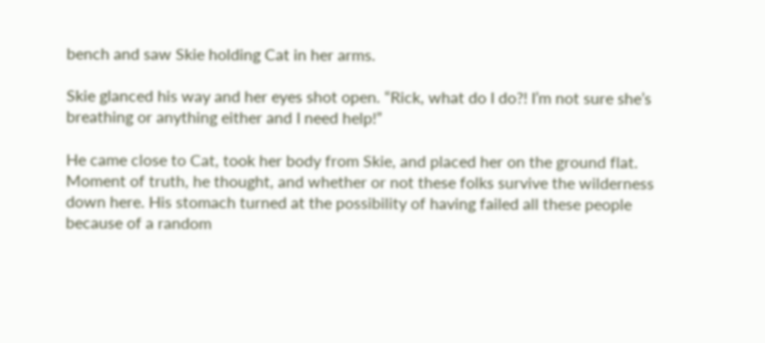bench and saw Skie holding Cat in her arms.

Skie glanced his way and her eyes shot open. “Rick, what do I do?! I’m not sure she’s breathing or anything either and I need help!”

He came close to Cat, took her body from Skie, and placed her on the ground flat. Moment of truth, he thought, and whether or not these folks survive the wilderness down here. His stomach turned at the possibility of having failed all these people because of a random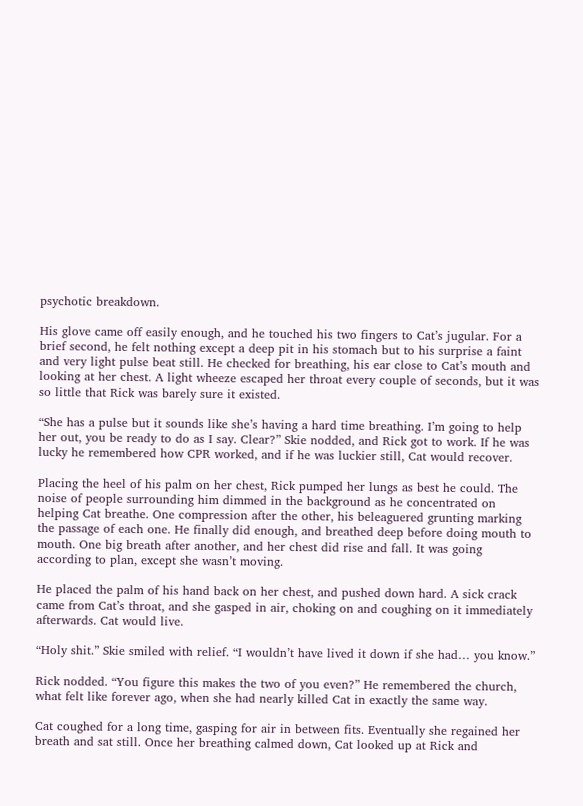psychotic breakdown.

His glove came off easily enough, and he touched his two fingers to Cat’s jugular. For a brief second, he felt nothing except a deep pit in his stomach but to his surprise a faint and very light pulse beat still. He checked for breathing, his ear close to Cat’s mouth and looking at her chest. A light wheeze escaped her throat every couple of seconds, but it was so little that Rick was barely sure it existed.

“She has a pulse but it sounds like she’s having a hard time breathing. I’m going to help her out, you be ready to do as I say. Clear?” Skie nodded, and Rick got to work. If he was lucky he remembered how CPR worked, and if he was luckier still, Cat would recover.

Placing the heel of his palm on her chest, Rick pumped her lungs as best he could. The noise of people surrounding him dimmed in the background as he concentrated on helping Cat breathe. One compression after the other, his beleaguered grunting marking the passage of each one. He finally did enough, and breathed deep before doing mouth to mouth. One big breath after another, and her chest did rise and fall. It was going according to plan, except she wasn’t moving.

He placed the palm of his hand back on her chest, and pushed down hard. A sick crack came from Cat’s throat, and she gasped in air, choking on and coughing on it immediately afterwards. Cat would live.

“Holy shit.” Skie smiled with relief. “I wouldn’t have lived it down if she had… you know.”

Rick nodded. “You figure this makes the two of you even?” He remembered the church, what felt like forever ago, when she had nearly killed Cat in exactly the same way.

Cat coughed for a long time, gasping for air in between fits. Eventually she regained her breath and sat still. Once her breathing calmed down, Cat looked up at Rick and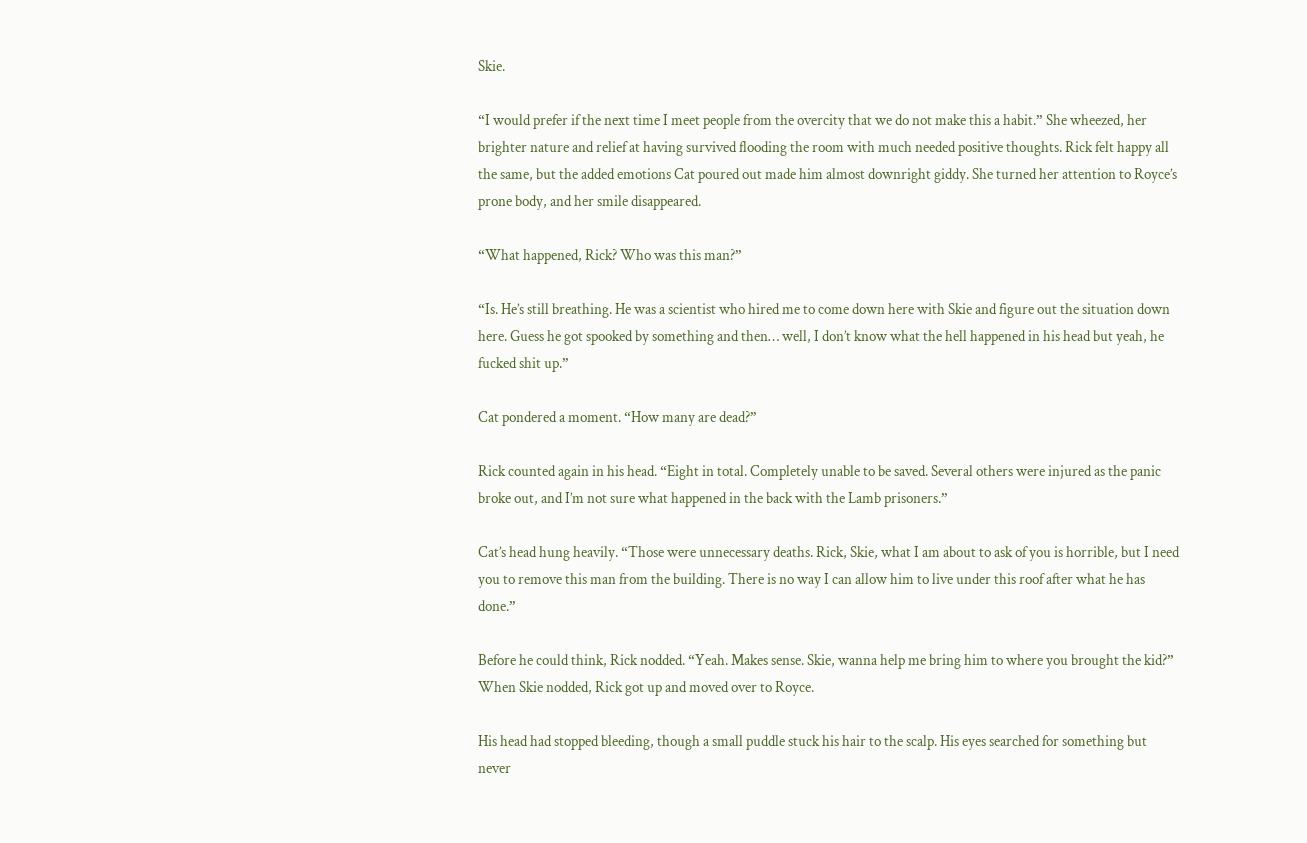Skie.

“I would prefer if the next time I meet people from the overcity that we do not make this a habit.” She wheezed, her brighter nature and relief at having survived flooding the room with much needed positive thoughts. Rick felt happy all the same, but the added emotions Cat poured out made him almost downright giddy. She turned her attention to Royce’s prone body, and her smile disappeared.

“What happened, Rick? Who was this man?”

“Is. He’s still breathing. He was a scientist who hired me to come down here with Skie and figure out the situation down here. Guess he got spooked by something and then… well, I don’t know what the hell happened in his head but yeah, he fucked shit up.”

Cat pondered a moment. “How many are dead?”

Rick counted again in his head. “Eight in total. Completely unable to be saved. Several others were injured as the panic broke out, and I’m not sure what happened in the back with the Lamb prisoners.”

Cat’s head hung heavily. “Those were unnecessary deaths. Rick, Skie, what I am about to ask of you is horrible, but I need you to remove this man from the building. There is no way I can allow him to live under this roof after what he has done.”

Before he could think, Rick nodded. “Yeah. Makes sense. Skie, wanna help me bring him to where you brought the kid?” When Skie nodded, Rick got up and moved over to Royce.

His head had stopped bleeding, though a small puddle stuck his hair to the scalp. His eyes searched for something but never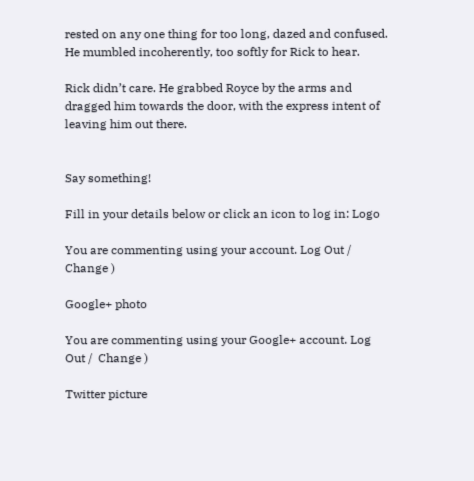rested on any one thing for too long, dazed and confused. He mumbled incoherently, too softly for Rick to hear.

Rick didn’t care. He grabbed Royce by the arms and dragged him towards the door, with the express intent of leaving him out there.


Say something!

Fill in your details below or click an icon to log in: Logo

You are commenting using your account. Log Out /  Change )

Google+ photo

You are commenting using your Google+ account. Log Out /  Change )

Twitter picture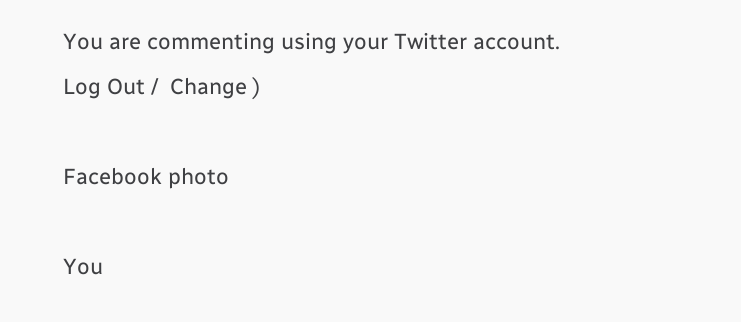You are commenting using your Twitter account. Log Out /  Change )

Facebook photo

You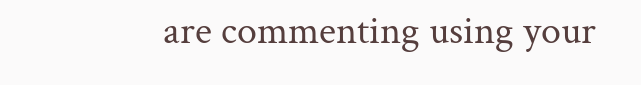are commenting using your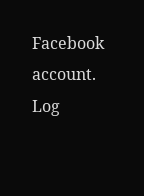Facebook account. Log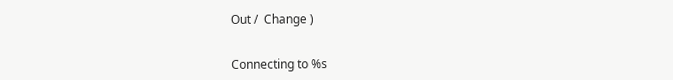Out /  Change )


Connecting to %s